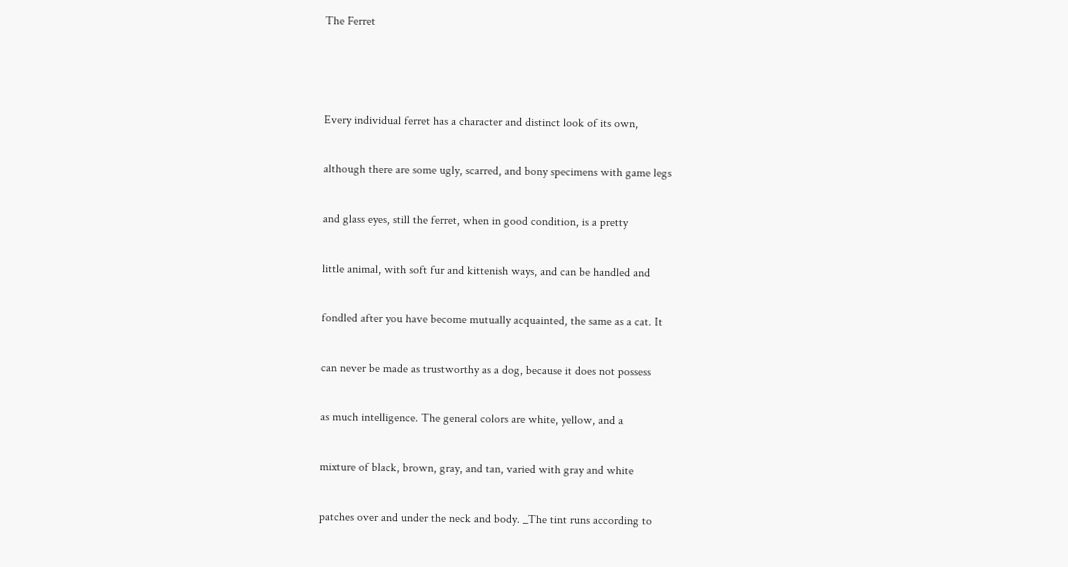The Ferret



Every individual ferret has a character and distinct look of its own,

although there are some ugly, scarred, and bony specimens with game legs

and glass eyes, still the ferret, when in good condition, is a pretty

little animal, with soft fur and kittenish ways, and can be handled and

fondled after you have become mutually acquainted, the same as a cat. It

can never be made as trustworthy as a dog, because it does not possess

as much intelligence. The general colors are white, yellow, and a

mixture of black, brown, gray, and tan, varied with gray and white

patches over and under the neck and body. _The tint runs according to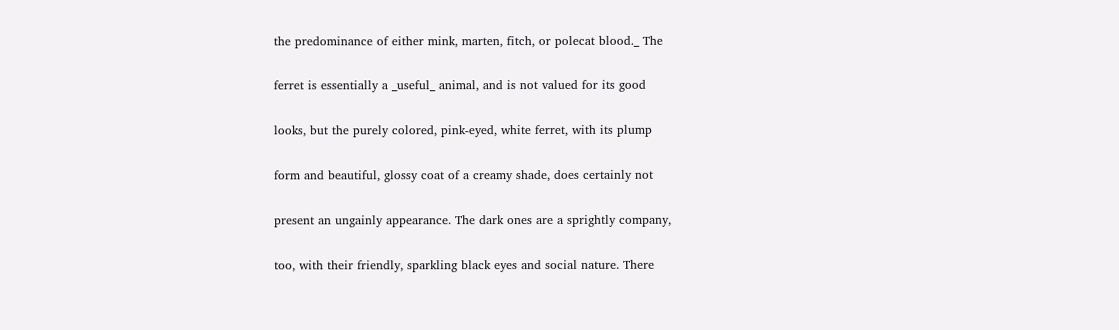the predominance of either mink, marten, fitch, or polecat blood._ The

ferret is essentially a _useful_ animal, and is not valued for its good

looks, but the purely colored, pink-eyed, white ferret, with its plump

form and beautiful, glossy coat of a creamy shade, does certainly not

present an ungainly appearance. The dark ones are a sprightly company,

too, with their friendly, sparkling black eyes and social nature. There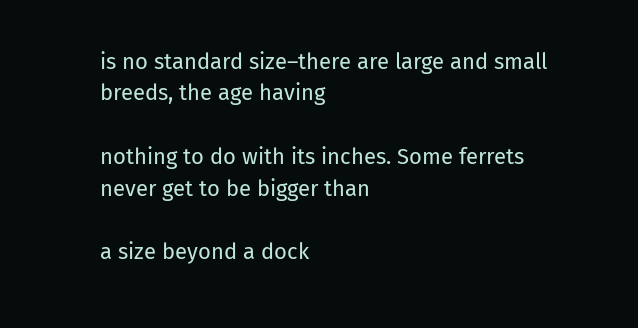is no standard size–there are large and small breeds, the age having

nothing to do with its inches. Some ferrets never get to be bigger than

a size beyond a dock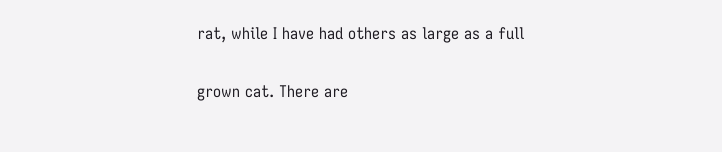rat, while I have had others as large as a full

grown cat. There are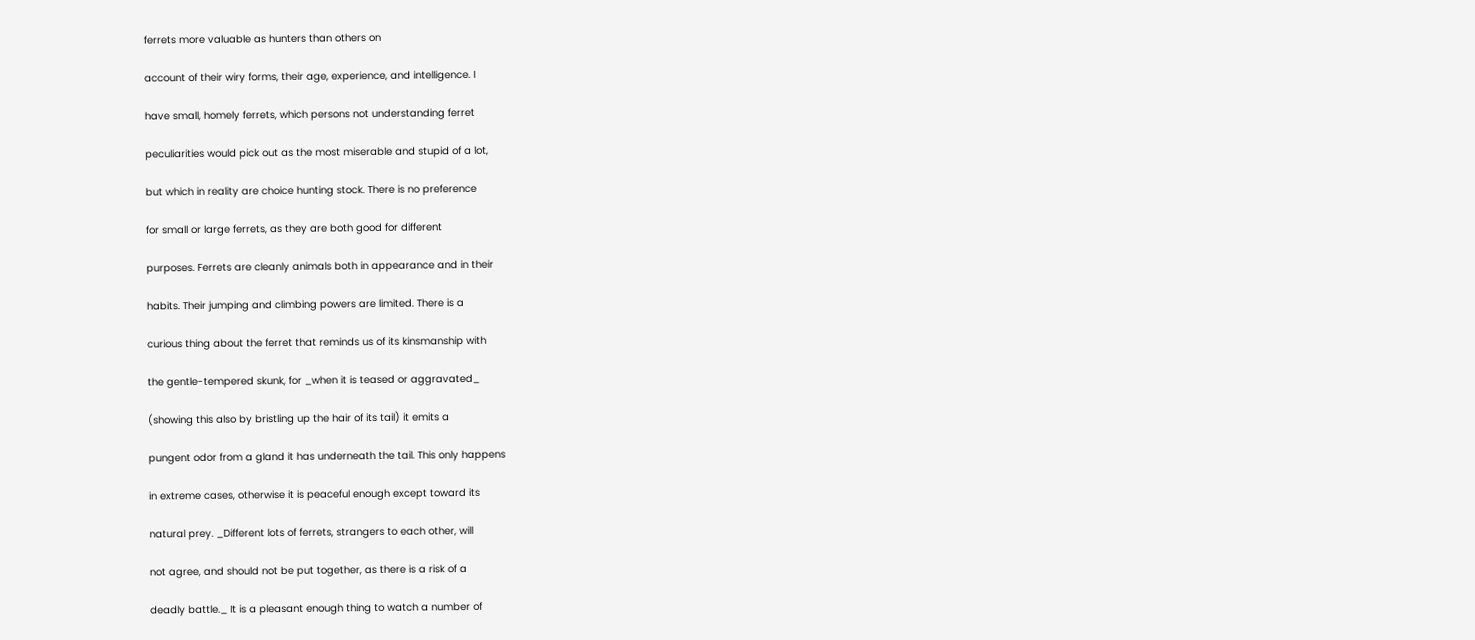ferrets more valuable as hunters than others on

account of their wiry forms, their age, experience, and intelligence. I

have small, homely ferrets, which persons not understanding ferret

peculiarities would pick out as the most miserable and stupid of a lot,

but which in reality are choice hunting stock. There is no preference

for small or large ferrets, as they are both good for different

purposes. Ferrets are cleanly animals both in appearance and in their

habits. Their jumping and climbing powers are limited. There is a

curious thing about the ferret that reminds us of its kinsmanship with

the gentle-tempered skunk, for _when it is teased or aggravated_

(showing this also by bristling up the hair of its tail) it emits a

pungent odor from a gland it has underneath the tail. This only happens

in extreme cases, otherwise it is peaceful enough except toward its

natural prey. _Different lots of ferrets, strangers to each other, will

not agree, and should not be put together, as there is a risk of a

deadly battle._ It is a pleasant enough thing to watch a number of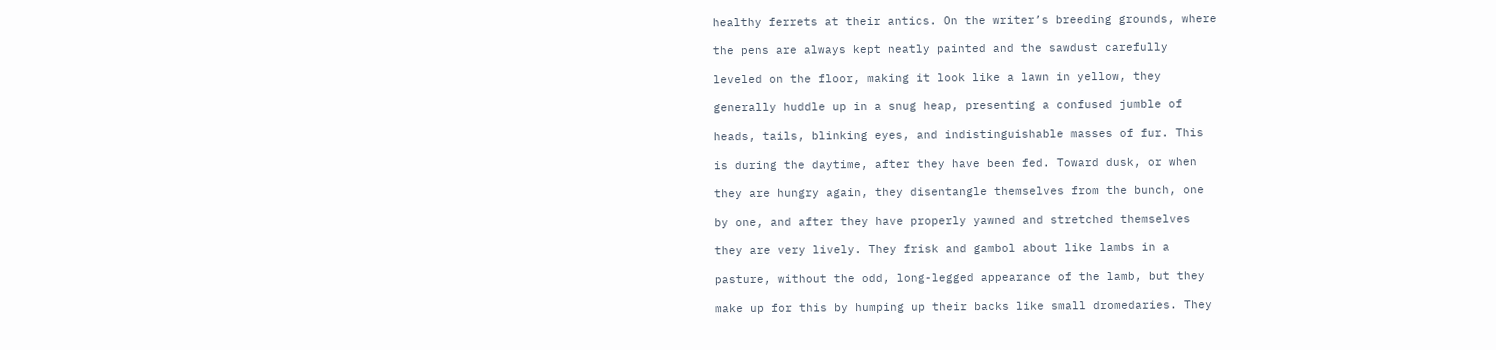healthy ferrets at their antics. On the writer’s breeding grounds, where

the pens are always kept neatly painted and the sawdust carefully

leveled on the floor, making it look like a lawn in yellow, they

generally huddle up in a snug heap, presenting a confused jumble of

heads, tails, blinking eyes, and indistinguishable masses of fur. This

is during the daytime, after they have been fed. Toward dusk, or when

they are hungry again, they disentangle themselves from the bunch, one

by one, and after they have properly yawned and stretched themselves

they are very lively. They frisk and gambol about like lambs in a

pasture, without the odd, long-legged appearance of the lamb, but they

make up for this by humping up their backs like small dromedaries. They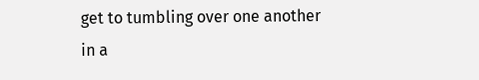get to tumbling over one another in a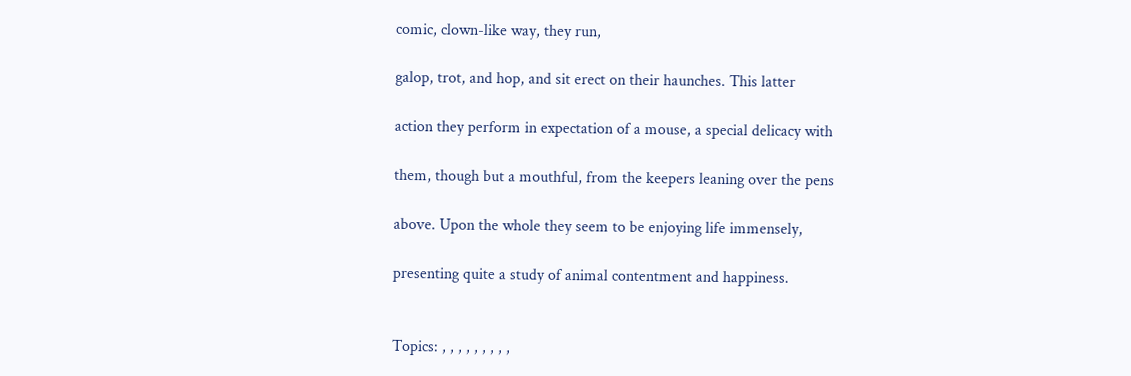comic, clown-like way, they run,

galop, trot, and hop, and sit erect on their haunches. This latter

action they perform in expectation of a mouse, a special delicacy with

them, though but a mouthful, from the keepers leaning over the pens

above. Upon the whole they seem to be enjoying life immensely,

presenting quite a study of animal contentment and happiness.


Topics: , , , , , , , , ,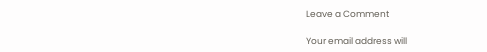Leave a Comment

Your email address will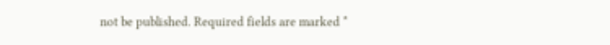not be published. Required fields are marked *